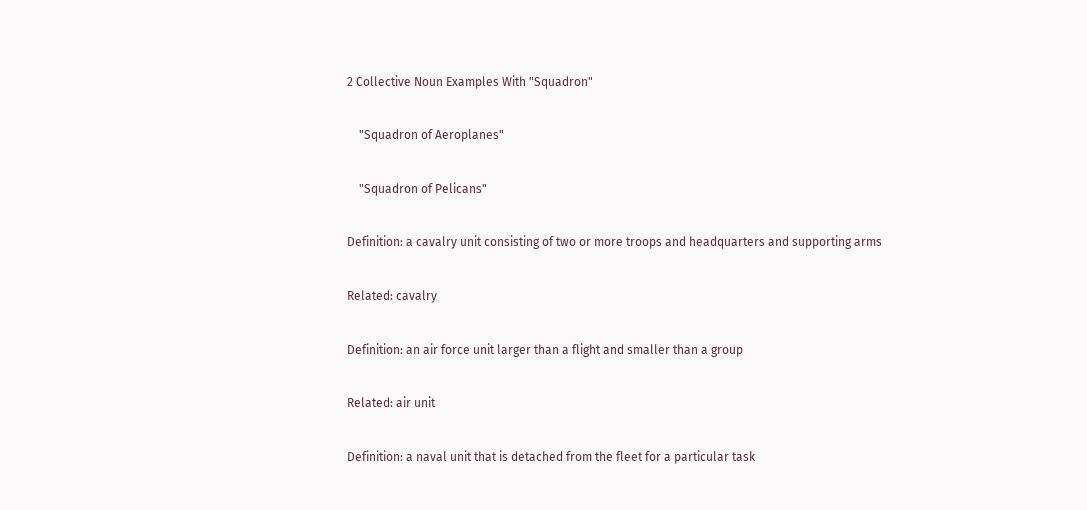2 Collective Noun Examples With "Squadron"

    "Squadron of Aeroplanes"

    "Squadron of Pelicans"

Definition: a cavalry unit consisting of two or more troops and headquarters and supporting arms

Related: cavalry

Definition: an air force unit larger than a flight and smaller than a group

Related: air unit

Definition: a naval unit that is detached from the fleet for a particular task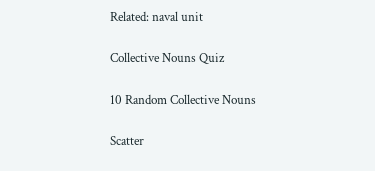Related: naval unit

Collective Nouns Quiz

10 Random Collective Nouns

Scatter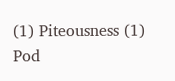(1) Piteousness (1) Pod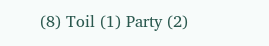(8) Toil (1) Party (2)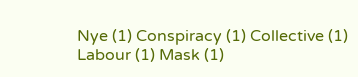Nye (1) Conspiracy (1) Collective (1) Labour (1) Mask (1)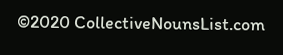©2020 CollectiveNounsList.com